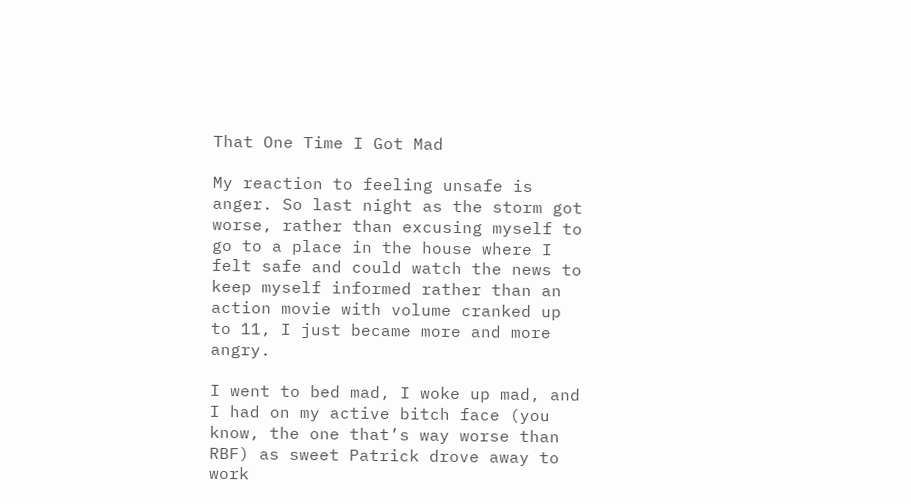That One Time I Got Mad

My reaction to feeling unsafe is anger. So last night as the storm got worse, rather than excusing myself to go to a place in the house where I felt safe and could watch the news to keep myself informed rather than an action movie with volume cranked up to 11, I just became more and more angry.

I went to bed mad, I woke up mad, and I had on my active bitch face (you know, the one that’s way worse than RBF) as sweet Patrick drove away to work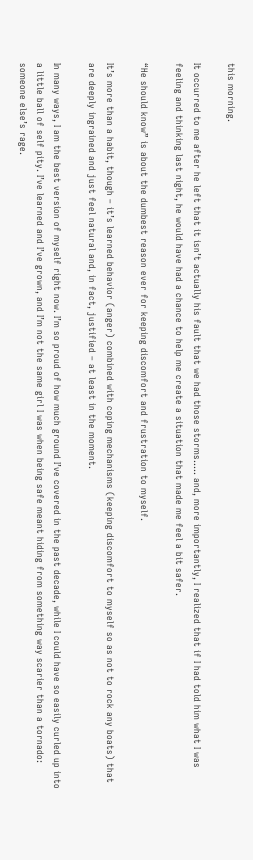this morning.

It occurred to me after he left that it isn’t actually his fault that we had those storms….. and, more importantly, I realized that if I had told him what I was feeling and thinking last night, he would have had a chance to help me create a situation that made me feel a bit safer.

“He should know” is about the dumbest reason ever for keeping discomfort and frustration to myself.

It’s more than a habit, though – it’s learned behavior (anger) combined with coping mechanisms (keeping discomfort to myself so as not to rock any boats) that are deeply ingrained and just feel natural and, in fact, justified – at least in the moment.

In many ways, I am the best version of myself right now. I’m so proud of how much ground I’ve covered in the past decade, while I could have so easily curled up into a little ball of self pity. I’ve learned and I’ve grown, and I’m not the same girl I was when being safe meant hiding from something way scarier than a tornado: someone else’s rage.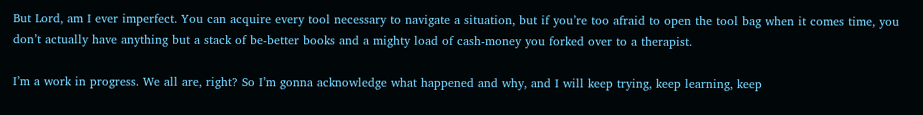But Lord, am I ever imperfect. You can acquire every tool necessary to navigate a situation, but if you’re too afraid to open the tool bag when it comes time, you don’t actually have anything but a stack of be-better books and a mighty load of cash-money you forked over to a therapist.

I’m a work in progress. We all are, right? So I’m gonna acknowledge what happened and why, and I will keep trying, keep learning, keep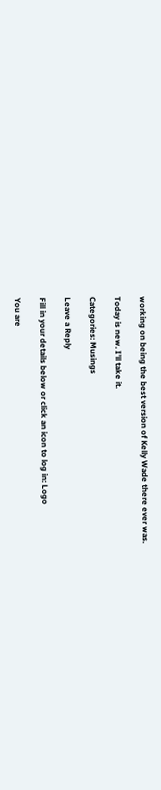working on being the best version of Kelly Wade there ever was.

Today is new. I’ll take it.

Categories: Musings

Leave a Reply

Fill in your details below or click an icon to log in: Logo

You are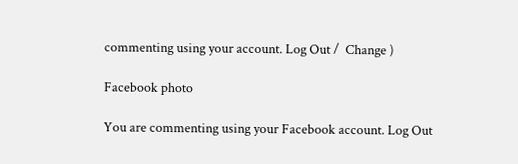commenting using your account. Log Out /  Change )

Facebook photo

You are commenting using your Facebook account. Log Out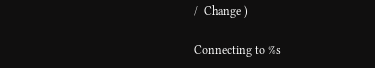/  Change )

Connecting to %s